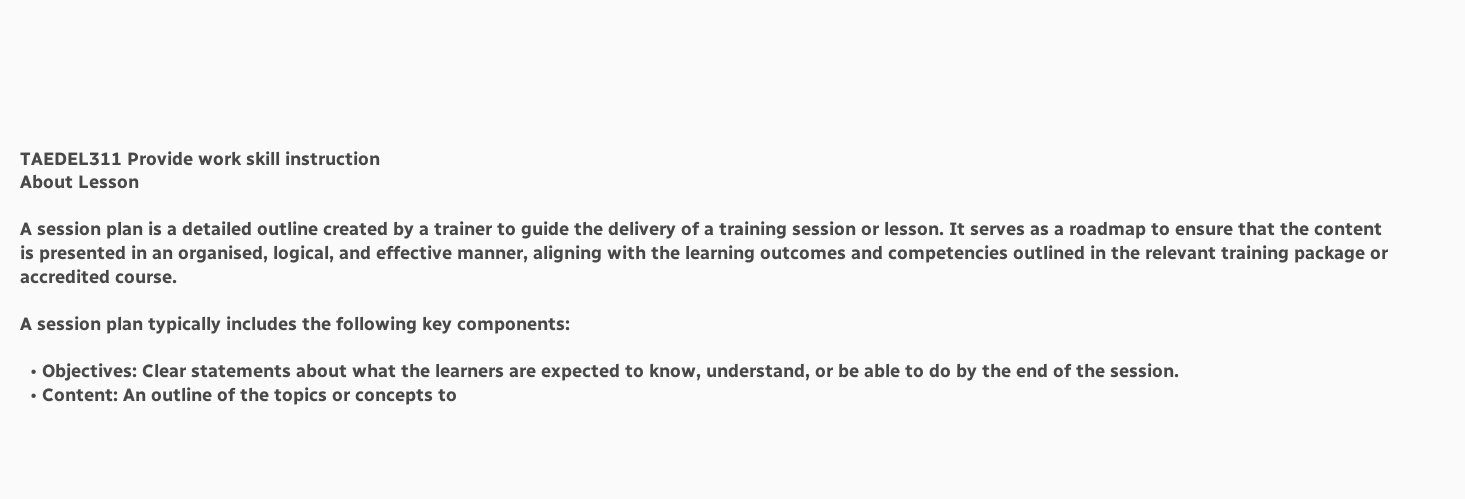TAEDEL311 Provide work skill instruction
About Lesson

A session plan is a detailed outline created by a trainer to guide the delivery of a training session or lesson. It serves as a roadmap to ensure that the content is presented in an organised, logical, and effective manner, aligning with the learning outcomes and competencies outlined in the relevant training package or accredited course.

A session plan typically includes the following key components:

  • Objectives: Clear statements about what the learners are expected to know, understand, or be able to do by the end of the session.
  • Content: An outline of the topics or concepts to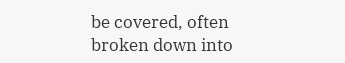be covered, often broken down into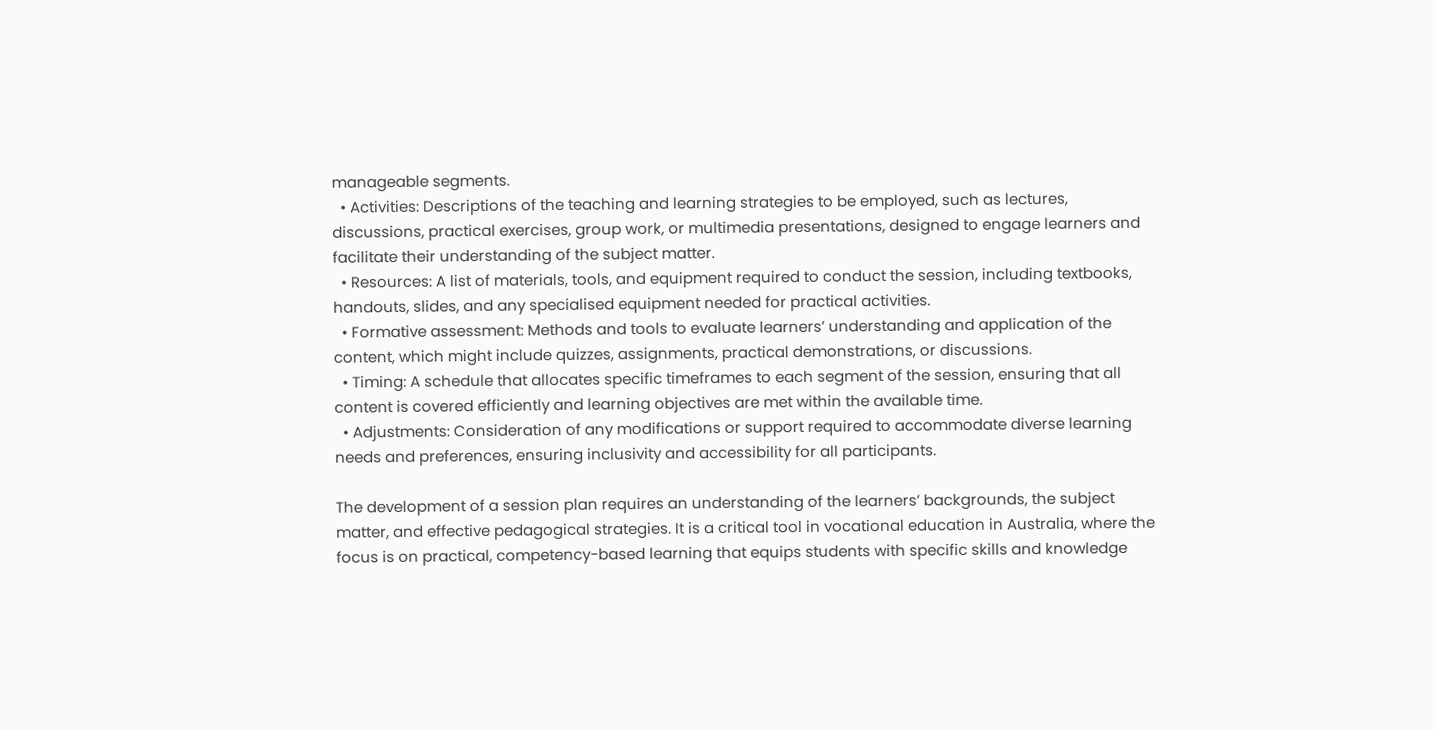manageable segments.
  • Activities: Descriptions of the teaching and learning strategies to be employed, such as lectures, discussions, practical exercises, group work, or multimedia presentations, designed to engage learners and facilitate their understanding of the subject matter.
  • Resources: A list of materials, tools, and equipment required to conduct the session, including textbooks, handouts, slides, and any specialised equipment needed for practical activities.
  • Formative assessment: Methods and tools to evaluate learners’ understanding and application of the content, which might include quizzes, assignments, practical demonstrations, or discussions.
  • Timing: A schedule that allocates specific timeframes to each segment of the session, ensuring that all content is covered efficiently and learning objectives are met within the available time.
  • Adjustments: Consideration of any modifications or support required to accommodate diverse learning needs and preferences, ensuring inclusivity and accessibility for all participants.

The development of a session plan requires an understanding of the learners’ backgrounds, the subject matter, and effective pedagogical strategies. It is a critical tool in vocational education in Australia, where the focus is on practical, competency-based learning that equips students with specific skills and knowledge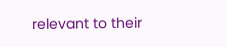relevant to their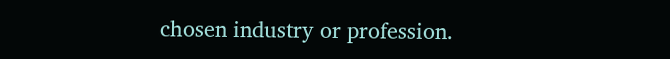chosen industry or profession.